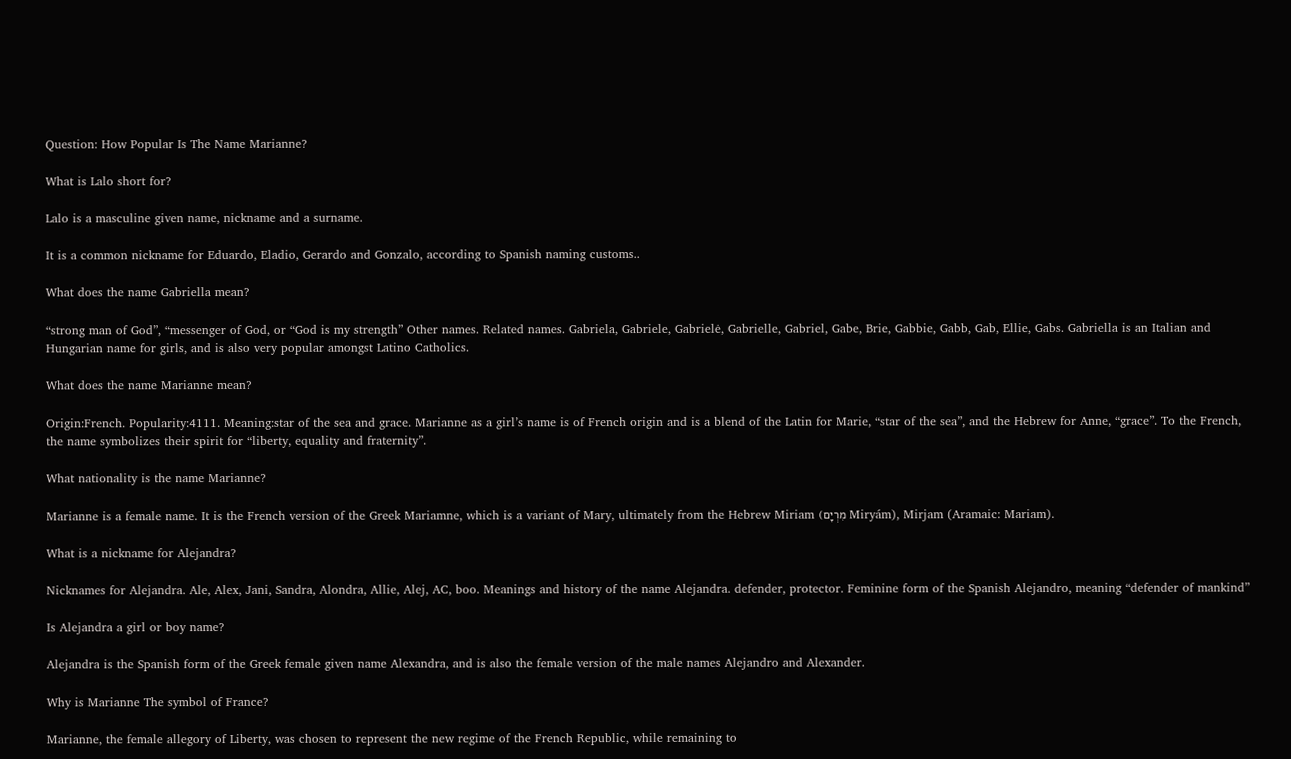Question: How Popular Is The Name Marianne?

What is Lalo short for?

Lalo is a masculine given name, nickname and a surname.

It is a common nickname for Eduardo, Eladio, Gerardo and Gonzalo, according to Spanish naming customs..

What does the name Gabriella mean?

“strong man of God”, “messenger of God, or “God is my strength” Other names. Related names. Gabriela, Gabriele, Gabrielė, Gabrielle, Gabriel, Gabe, Brie, Gabbie, Gabb, Gab, Ellie, Gabs. Gabriella is an Italian and Hungarian name for girls, and is also very popular amongst Latino Catholics.

What does the name Marianne mean?

Origin:French. Popularity:4111. Meaning:star of the sea and grace. Marianne as a girl’s name is of French origin and is a blend of the Latin for Marie, “star of the sea”, and the Hebrew for Anne, “grace”. To the French, the name symbolizes their spirit for “liberty, equality and fraternity”.

What nationality is the name Marianne?

Marianne is a female name. It is the French version of the Greek Mariamne, which is a variant of Mary, ultimately from the Hebrew Miriam (מִרְיָם Miryám), Mirjam (Aramaic: Mariam).

What is a nickname for Alejandra?

Nicknames for Alejandra. Ale, Alex, Jani, Sandra, Alondra, Allie, Alej, AC, boo. Meanings and history of the name Alejandra. defender, protector. Feminine form of the Spanish Alejandro, meaning “defender of mankind”

Is Alejandra a girl or boy name?

Alejandra is the Spanish form of the Greek female given name Alexandra, and is also the female version of the male names Alejandro and Alexander.

Why is Marianne The symbol of France?

Marianne, the female allegory of Liberty, was chosen to represent the new regime of the French Republic, while remaining to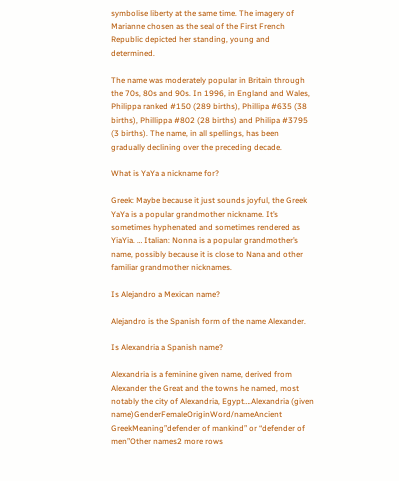symbolise liberty at the same time. The imagery of Marianne chosen as the seal of the First French Republic depicted her standing, young and determined.

The name was moderately popular in Britain through the 70s, 80s and 90s. In 1996, in England and Wales, Philippa ranked #150 (289 births), Phillipa #635 (38 births), Phillippa #802 (28 births) and Philipa #3795 (3 births). The name, in all spellings, has been gradually declining over the preceding decade.

What is YaYa a nickname for?

Greek: Maybe because it just sounds joyful, the Greek YaYa is a popular grandmother nickname. It’s sometimes hyphenated and sometimes rendered as YiaYia. … Italian: Nonna is a popular grandmother’s name, possibly because it is close to Nana and other familiar grandmother nicknames.

Is Alejandro a Mexican name?

Alejandro is the Spanish form of the name Alexander.

Is Alexandria a Spanish name?

Alexandria is a feminine given name, derived from Alexander the Great and the towns he named, most notably the city of Alexandria, Egypt….Alexandria (given name)GenderFemaleOriginWord/nameAncient GreekMeaning”defender of mankind” or “defender of men”Other names2 more rows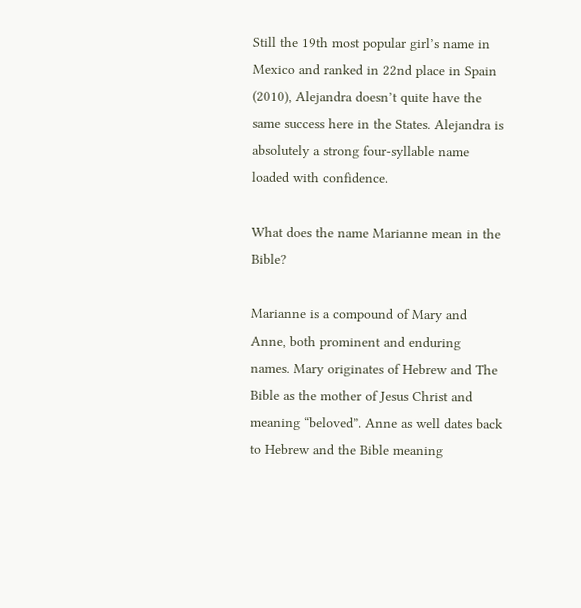Still the 19th most popular girl’s name in Mexico and ranked in 22nd place in Spain (2010), Alejandra doesn’t quite have the same success here in the States. Alejandra is absolutely a strong four-syllable name loaded with confidence.

What does the name Marianne mean in the Bible?

Marianne is a compound of Mary and Anne, both prominent and enduring names. Mary originates of Hebrew and The Bible as the mother of Jesus Christ and meaning “beloved”. Anne as well dates back to Hebrew and the Bible meaning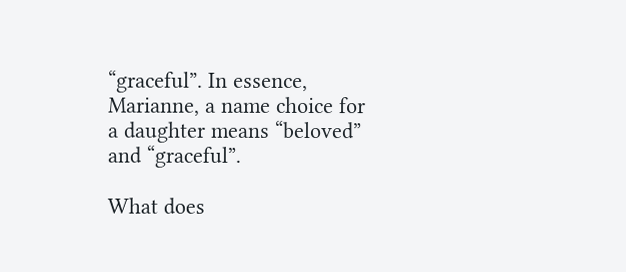“graceful”. In essence, Marianne, a name choice for a daughter means “beloved” and “graceful”.

What does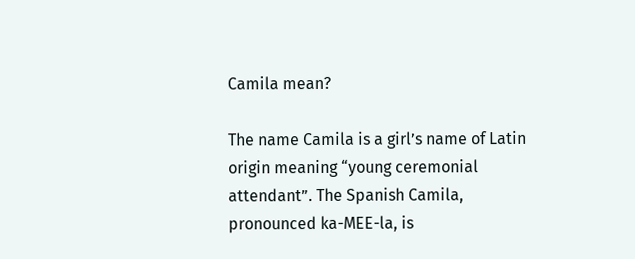Camila mean?

The name Camila is a girl’s name of Latin origin meaning “young ceremonial attendant”. The Spanish Camila, pronounced ka-MEE-la, is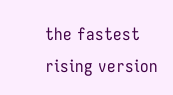the fastest rising version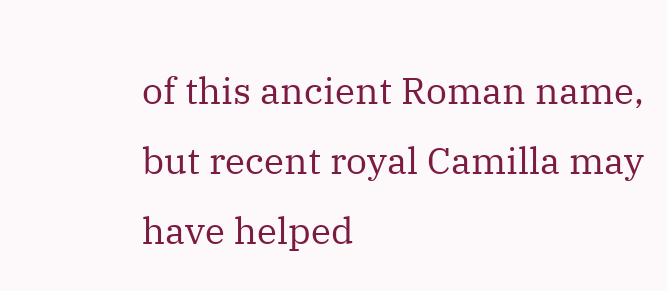of this ancient Roman name, but recent royal Camilla may have helped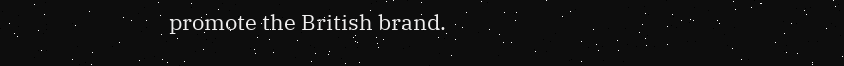promote the British brand.